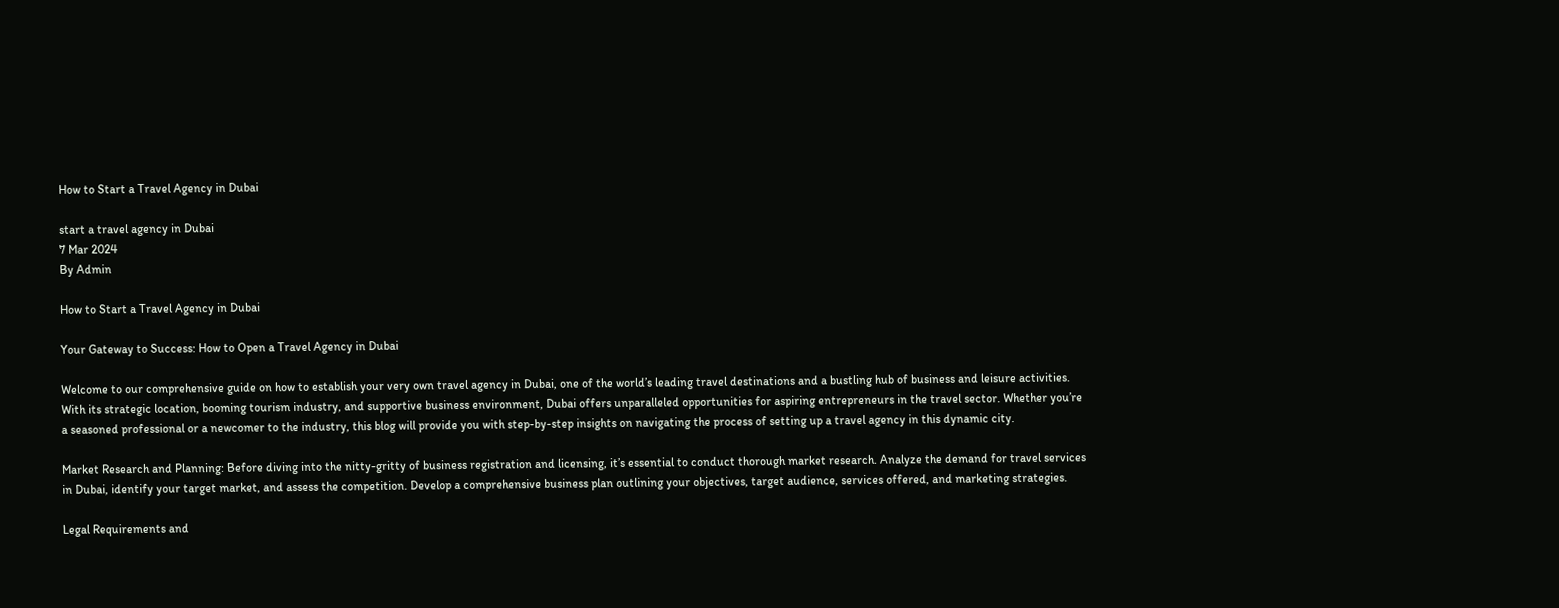How to Start a Travel Agency in Dubai

start a travel agency in Dubai
7 Mar 2024
By Admin

How to Start a Travel Agency in Dubai

Your Gateway to Success: How to Open a Travel Agency in Dubai

Welcome to our comprehensive guide on how to establish your very own travel agency in Dubai, one of the world’s leading travel destinations and a bustling hub of business and leisure activities. With its strategic location, booming tourism industry, and supportive business environment, Dubai offers unparalleled opportunities for aspiring entrepreneurs in the travel sector. Whether you’re a seasoned professional or a newcomer to the industry, this blog will provide you with step-by-step insights on navigating the process of setting up a travel agency in this dynamic city.

Market Research and Planning: Before diving into the nitty-gritty of business registration and licensing, it’s essential to conduct thorough market research. Analyze the demand for travel services in Dubai, identify your target market, and assess the competition. Develop a comprehensive business plan outlining your objectives, target audience, services offered, and marketing strategies.

Legal Requirements and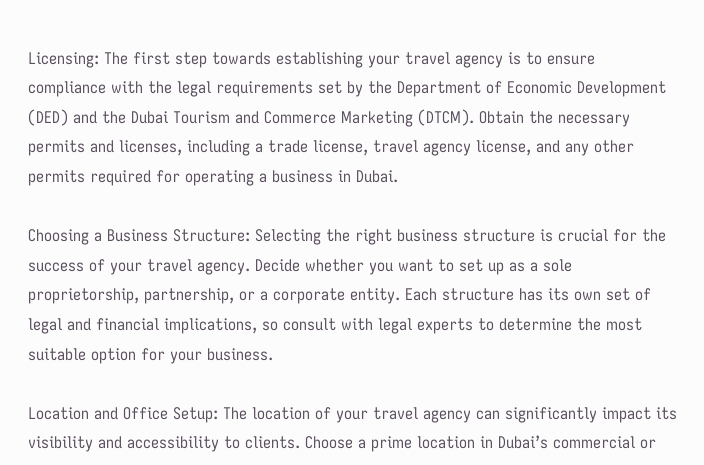Licensing: The first step towards establishing your travel agency is to ensure compliance with the legal requirements set by the Department of Economic Development (DED) and the Dubai Tourism and Commerce Marketing (DTCM). Obtain the necessary permits and licenses, including a trade license, travel agency license, and any other permits required for operating a business in Dubai.

Choosing a Business Structure: Selecting the right business structure is crucial for the success of your travel agency. Decide whether you want to set up as a sole proprietorship, partnership, or a corporate entity. Each structure has its own set of legal and financial implications, so consult with legal experts to determine the most suitable option for your business.

Location and Office Setup: The location of your travel agency can significantly impact its visibility and accessibility to clients. Choose a prime location in Dubai’s commercial or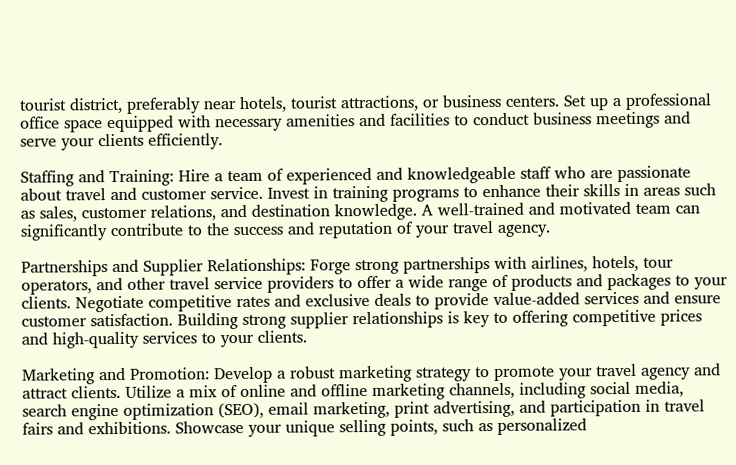tourist district, preferably near hotels, tourist attractions, or business centers. Set up a professional office space equipped with necessary amenities and facilities to conduct business meetings and serve your clients efficiently.

Staffing and Training: Hire a team of experienced and knowledgeable staff who are passionate about travel and customer service. Invest in training programs to enhance their skills in areas such as sales, customer relations, and destination knowledge. A well-trained and motivated team can significantly contribute to the success and reputation of your travel agency.

Partnerships and Supplier Relationships: Forge strong partnerships with airlines, hotels, tour operators, and other travel service providers to offer a wide range of products and packages to your clients. Negotiate competitive rates and exclusive deals to provide value-added services and ensure customer satisfaction. Building strong supplier relationships is key to offering competitive prices and high-quality services to your clients.

Marketing and Promotion: Develop a robust marketing strategy to promote your travel agency and attract clients. Utilize a mix of online and offline marketing channels, including social media, search engine optimization (SEO), email marketing, print advertising, and participation in travel fairs and exhibitions. Showcase your unique selling points, such as personalized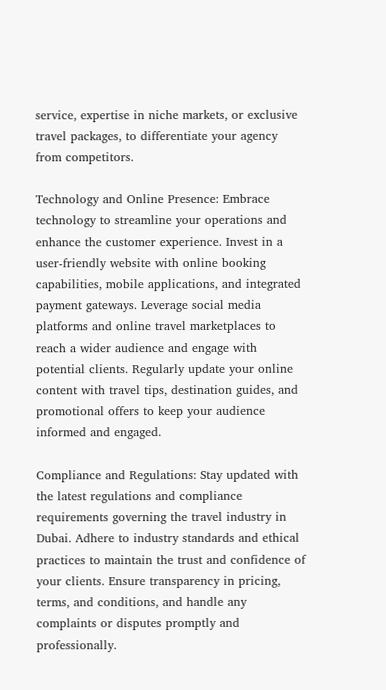service, expertise in niche markets, or exclusive travel packages, to differentiate your agency from competitors.

Technology and Online Presence: Embrace technology to streamline your operations and enhance the customer experience. Invest in a user-friendly website with online booking capabilities, mobile applications, and integrated payment gateways. Leverage social media platforms and online travel marketplaces to reach a wider audience and engage with potential clients. Regularly update your online content with travel tips, destination guides, and promotional offers to keep your audience informed and engaged.

Compliance and Regulations: Stay updated with the latest regulations and compliance requirements governing the travel industry in Dubai. Adhere to industry standards and ethical practices to maintain the trust and confidence of your clients. Ensure transparency in pricing, terms, and conditions, and handle any complaints or disputes promptly and professionally.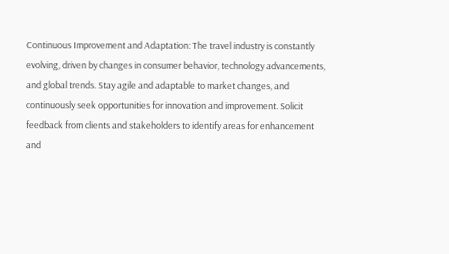Continuous Improvement and Adaptation: The travel industry is constantly evolving, driven by changes in consumer behavior, technology advancements, and global trends. Stay agile and adaptable to market changes, and continuously seek opportunities for innovation and improvement. Solicit feedback from clients and stakeholders to identify areas for enhancement and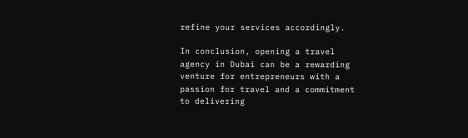refine your services accordingly.

In conclusion, opening a travel agency in Dubai can be a rewarding venture for entrepreneurs with a passion for travel and a commitment to delivering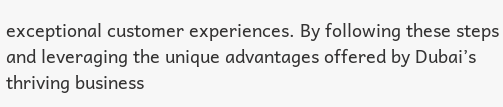exceptional customer experiences. By following these steps and leveraging the unique advantages offered by Dubai’s thriving business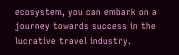ecosystem, you can embark on a journey towards success in the lucrative travel industry.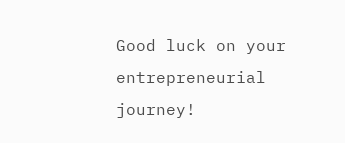Good luck on your entrepreneurial journey!